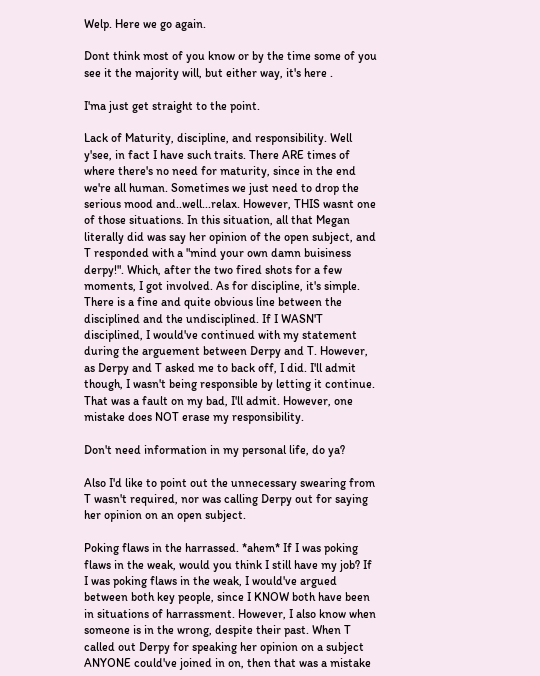Welp. Here we go again.

Dont think most of you know or by the time some of you see it the majority will, but either way, it's here .

I'ma just get straight to the point.

Lack of Maturity, discipline, and responsibility. Well y'see, in fact I have such traits. There ARE times of where there's no need for maturity, since in the end we're all human. Sometimes we just need to drop the serious mood and..well...relax. However, THIS wasnt one of those situations. In this situation, all that Megan literally did was say her opinion of the open subject, and T responded with a "mind your own damn buisiness derpy!". Which, after the two fired shots for a few moments, I got involved. As for discipline, it's simple. There is a fine and quite obvious line between the disciplined and the undisciplined. If I WASN'T disciplined, I would've continued with my statement during the arguement between Derpy and T. However, as Derpy and T asked me to back off, I did. I'll admit though, I wasn't being responsible by letting it continue. That was a fault on my bad, I'll admit. However, one mistake does NOT erase my responsibility.

Don't need information in my personal life, do ya?

Also I'd like to point out the unnecessary swearing from T wasn't required, nor was calling Derpy out for saying her opinion on an open subject.

Poking flaws in the harrassed. *ahem* If I was poking flaws in the weak, would you think I still have my job? If I was poking flaws in the weak, I would've argued between both key people, since I KNOW both have been in situations of harrassment. However, I also know when someone is in the wrong, despite their past. When T called out Derpy for speaking her opinion on a subject ANYONE could've joined in on, then that was a mistake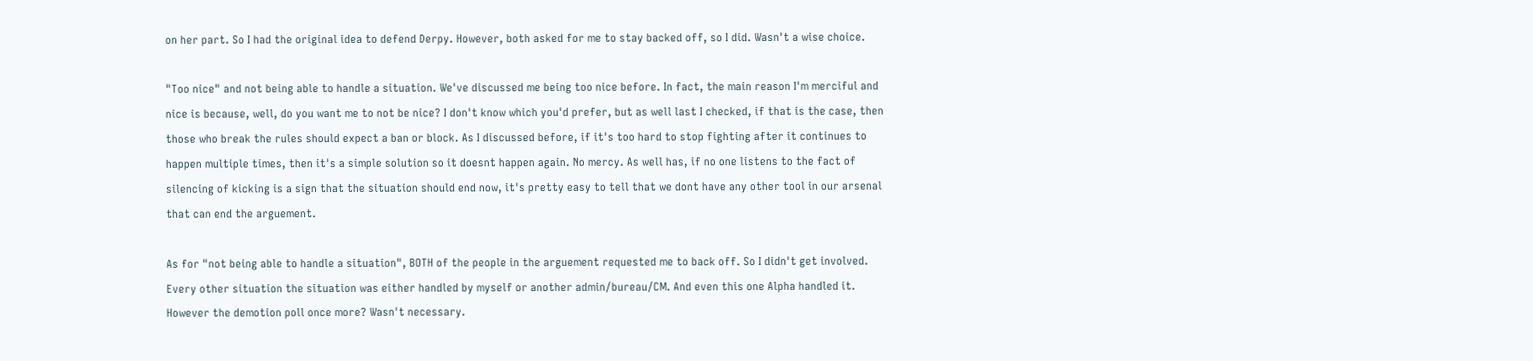on her part. So I had the original idea to defend Derpy. However, both asked for me to stay backed off, so I did. Wasn't a wise choice.

"Too nice" and not being able to handle a situation. We've discussed me being too nice before. In fact, the main reason I'm merciful and nice is because, well, do you want me to not be nice? I don't know which you'd prefer, but as well last I checked, if that is the case, then those who break the rules should expect a ban or block. As I discussed before, if it's too hard to stop fighting after it continues to happen multiple times, then it's a simple solution so it doesnt happen again. No mercy. As well has, if no one listens to the fact of silencing of kicking is a sign that the situation should end now, it's pretty easy to tell that we dont have any other tool in our arsenal that can end the arguement.

As for "not being able to handle a situation", BOTH of the people in the arguement requested me to back off. So I didn't get involved. Every other situation the situation was either handled by myself or another admin/bureau/CM. And even this one Alpha handled it. However the demotion poll once more? Wasn't necessary.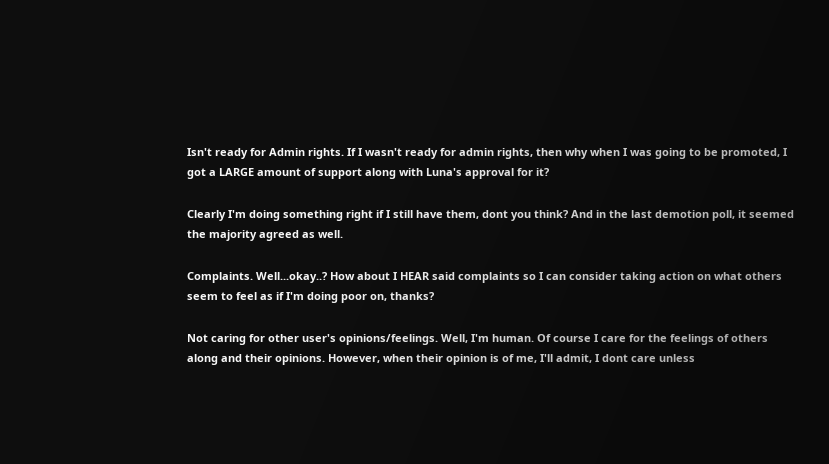Isn't ready for Admin rights. If I wasn't ready for admin rights, then why when I was going to be promoted, I got a LARGE amount of support along with Luna's approval for it?

Clearly I'm doing something right if I still have them, dont you think? And in the last demotion poll, it seemed the majority agreed as well.

Complaints. Well...okay..? How about I HEAR said complaints so I can consider taking action on what others seem to feel as if I'm doing poor on, thanks?

Not caring for other user's opinions/feelings. Well, I'm human. Of course I care for the feelings of others along and their opinions. However, when their opinion is of me, I'll admit, I dont care unless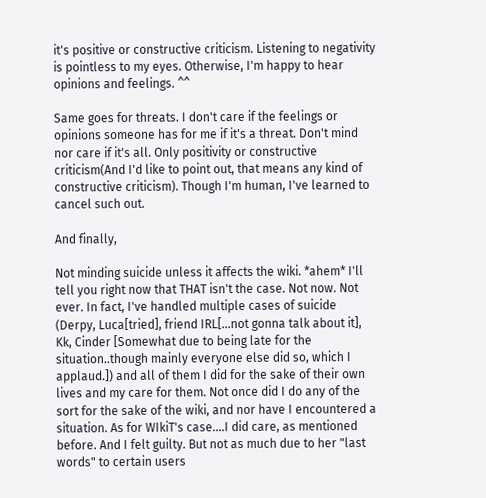it's positive or constructive criticism. Listening to negativity is pointless to my eyes. Otherwise, I'm happy to hear opinions and feelings. ^^

Same goes for threats. I don't care if the feelings or opinions someone has for me if it's a threat. Don't mind nor care if it's all. Only positivity or constructive criticism(And I'd like to point out, that means any kind of constructive criticism). Though I'm human, I've learned to cancel such out.

And finally,

Not minding suicide unless it affects the wiki. *ahem* I'll tell you right now that THAT isn't the case. Not now. Not ever. In fact, I've handled multiple cases of suicide (Derpy, Luca[tried], friend IRL[...not gonna talk about it], Kk, Cinder [Somewhat due to being late for the situation..though mainly everyone else did so, which I applaud.]) and all of them I did for the sake of their own lives and my care for them. Not once did I do any of the sort for the sake of the wiki, and nor have I encountered a situation. As for WIkiT's case....I did care, as mentioned before. And I felt guilty. But not as much due to her "last words" to certain users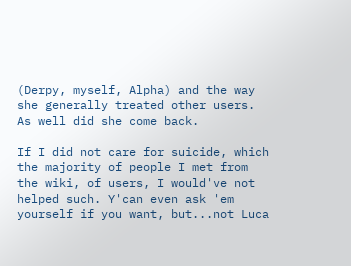(Derpy, myself, Alpha) and the way she generally treated other users. As well did she come back.

If I did not care for suicide, which the majority of people I met from the wiki, of users, I would've not helped such. Y'can even ask 'em yourself if you want, but...not Luca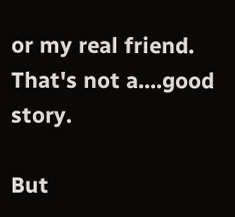or my real friend. That's not a....good story.

But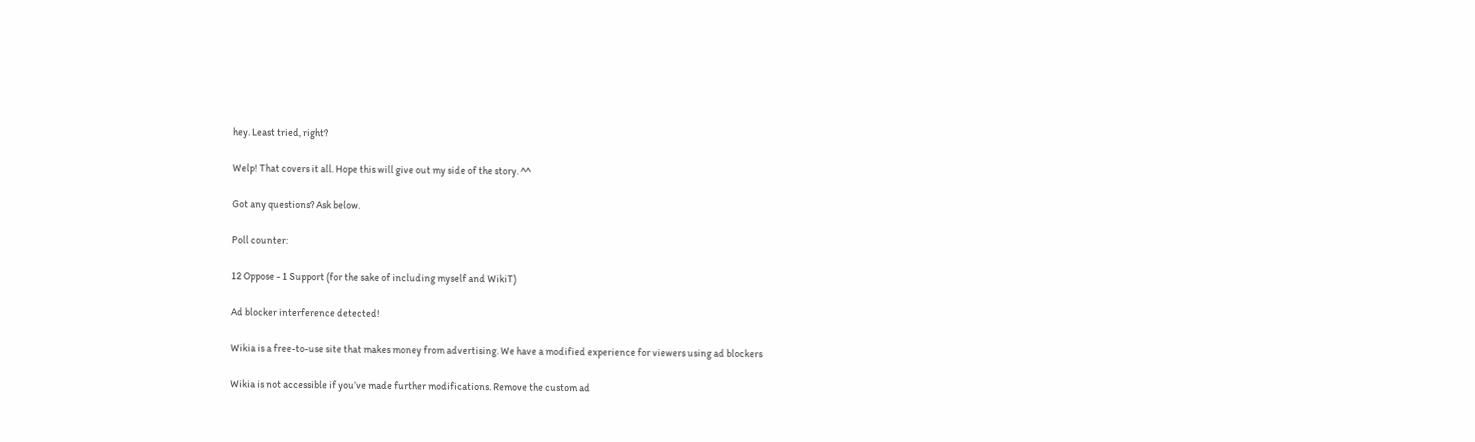hey. Least tried, right?

Welp! That covers it all. Hope this will give out my side of the story. ^^

Got any questions? Ask below.

Poll counter:

12 Oppose - 1 Support (for the sake of including myself and WikiT)

Ad blocker interference detected!

Wikia is a free-to-use site that makes money from advertising. We have a modified experience for viewers using ad blockers

Wikia is not accessible if you’ve made further modifications. Remove the custom ad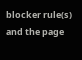blocker rule(s) and the page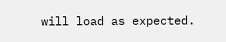will load as expected.